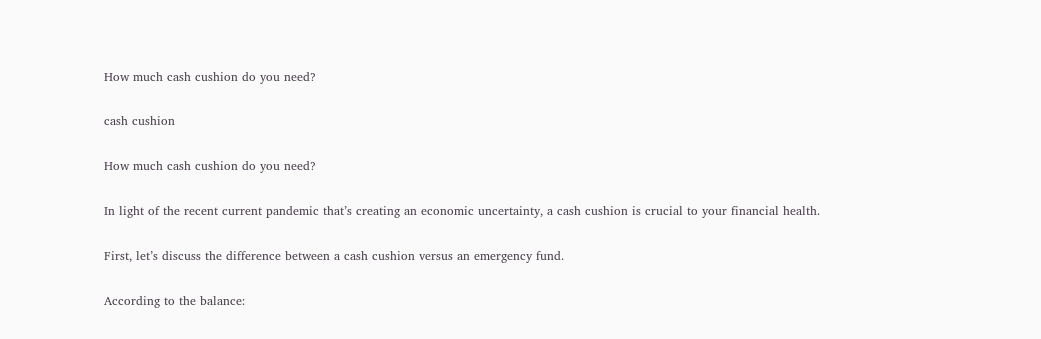How much cash cushion do you need?

cash cushion

How much cash cushion do you need?

In light of the recent current pandemic that’s creating an economic uncertainty, a cash cushion is crucial to your financial health.

First, let’s discuss the difference between a cash cushion versus an emergency fund.

According to the balance: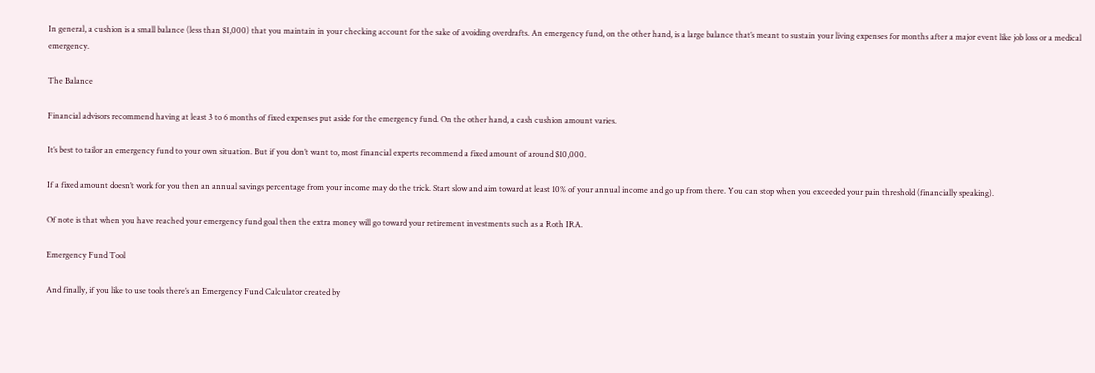In general, a cushion is a small balance (less than $1,000) that you maintain in your checking account for the sake of avoiding overdrafts. An emergency fund, on the other hand, is a large balance that’s meant to sustain your living expenses for months after a major event like job loss or a medical emergency.

The Balance

Financial advisors recommend having at least 3 to 6 months of fixed expenses put aside for the emergency fund. On the other hand, a cash cushion amount varies.

It’s best to tailor an emergency fund to your own situation. But if you don’t want to, most financial experts recommend a fixed amount of around $10,000.

If a fixed amount doesn’t work for you then an annual savings percentage from your income may do the trick. Start slow and aim toward at least 10% of your annual income and go up from there. You can stop when you exceeded your pain threshold (financially speaking).

Of note is that when you have reached your emergency fund goal then the extra money will go toward your retirement investments such as a Roth IRA.

Emergency Fund Tool

And finally, if you like to use tools there’s an Emergency Fund Calculator created by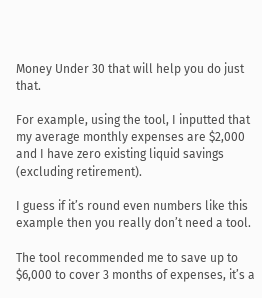Money Under 30 that will help you do just that.

For example, using the tool, I inputted that my average monthly expenses are $2,000 and I have zero existing liquid savings (excluding retirement).

I guess if it’s round even numbers like this example then you really don’t need a tool.

The tool recommended me to save up to $6,000 to cover 3 months of expenses, it’s a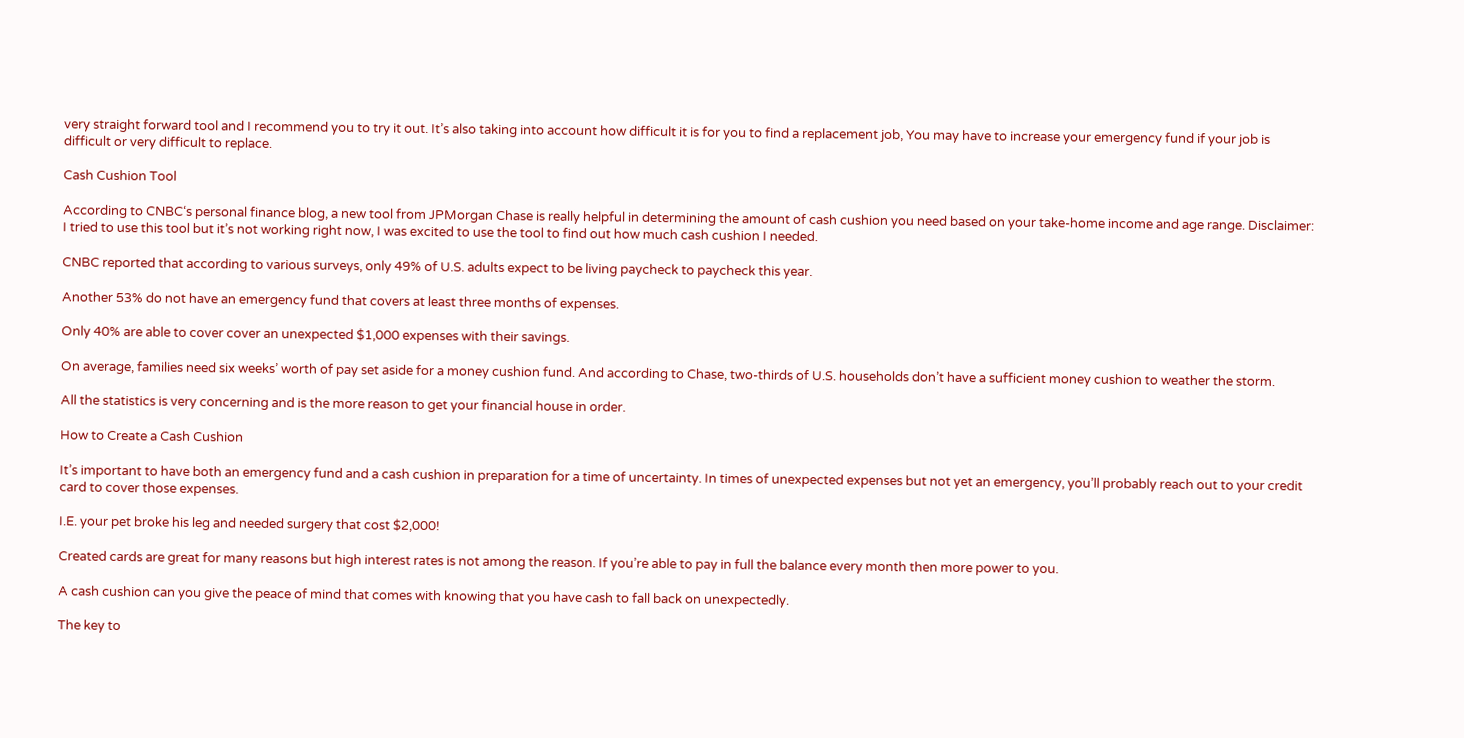very straight forward tool and I recommend you to try it out. It’s also taking into account how difficult it is for you to find a replacement job, You may have to increase your emergency fund if your job is difficult or very difficult to replace.

Cash Cushion Tool

According to CNBC‘s personal finance blog, a new tool from JPMorgan Chase is really helpful in determining the amount of cash cushion you need based on your take-home income and age range. Disclaimer: I tried to use this tool but it’s not working right now, I was excited to use the tool to find out how much cash cushion I needed.

CNBC reported that according to various surveys, only 49% of U.S. adults expect to be living paycheck to paycheck this year.

Another 53% do not have an emergency fund that covers at least three months of expenses.

Only 40% are able to cover cover an unexpected $1,000 expenses with their savings.

On average, families need six weeks’ worth of pay set aside for a money cushion fund. And according to Chase, two-thirds of U.S. households don’t have a sufficient money cushion to weather the storm.

All the statistics is very concerning and is the more reason to get your financial house in order.

How to Create a Cash Cushion

It’s important to have both an emergency fund and a cash cushion in preparation for a time of uncertainty. In times of unexpected expenses but not yet an emergency, you’ll probably reach out to your credit card to cover those expenses.

I.E. your pet broke his leg and needed surgery that cost $2,000!

Created cards are great for many reasons but high interest rates is not among the reason. If you’re able to pay in full the balance every month then more power to you.

A cash cushion can you give the peace of mind that comes with knowing that you have cash to fall back on unexpectedly.

The key to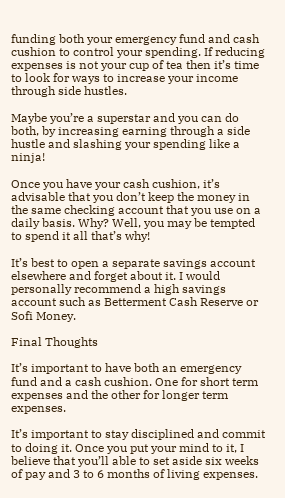funding both your emergency fund and cash cushion to control your spending. If reducing expenses is not your cup of tea then it’s time to look for ways to increase your income through side hustles.

Maybe you’re a superstar and you can do both, by increasing earning through a side hustle and slashing your spending like a ninja!

Once you have your cash cushion, it’s advisable that you don’t keep the money in the same checking account that you use on a daily basis. Why? Well, you may be tempted to spend it all that’s why!

It’s best to open a separate savings account elsewhere and forget about it. I would personally recommend a high savings account such as Betterment Cash Reserve or Sofi Money.

Final Thoughts

It’s important to have both an emergency fund and a cash cushion. One for short term expenses and the other for longer term expenses.

It’s important to stay disciplined and commit to doing it. Once you put your mind to it, I believe that you’ll able to set aside six weeks of pay and 3 to 6 months of living expenses.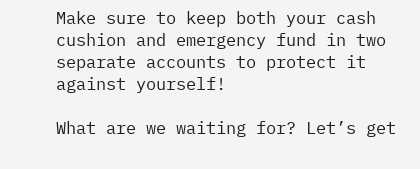Make sure to keep both your cash cushion and emergency fund in two separate accounts to protect it against yourself!

What are we waiting for? Let’s get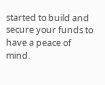started to build and secure your funds to have a peace of mind.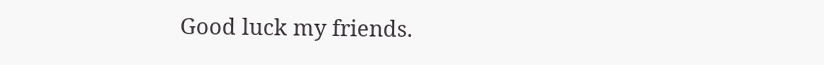Good luck my friends.